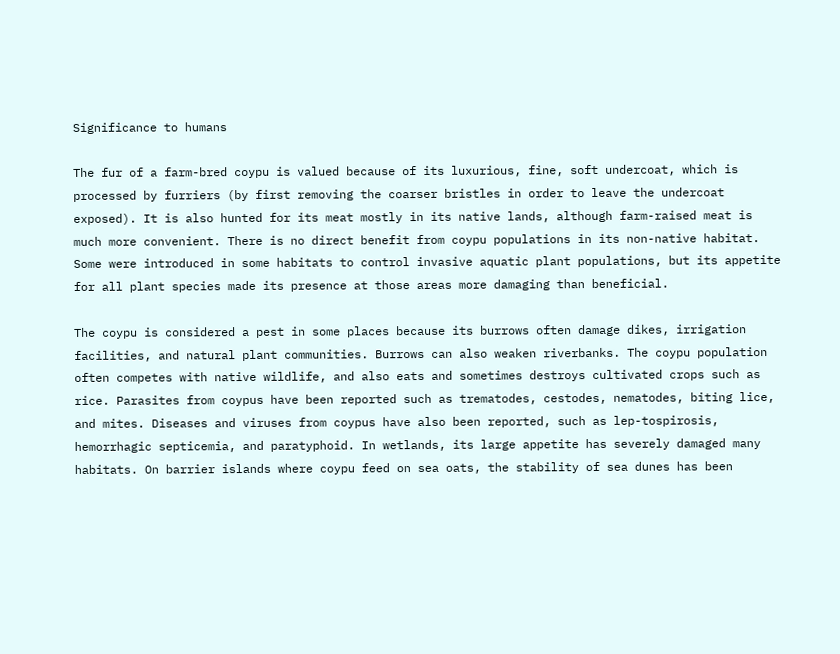Significance to humans

The fur of a farm-bred coypu is valued because of its luxurious, fine, soft undercoat, which is processed by furriers (by first removing the coarser bristles in order to leave the undercoat exposed). It is also hunted for its meat mostly in its native lands, although farm-raised meat is much more convenient. There is no direct benefit from coypu populations in its non-native habitat. Some were introduced in some habitats to control invasive aquatic plant populations, but its appetite for all plant species made its presence at those areas more damaging than beneficial.

The coypu is considered a pest in some places because its burrows often damage dikes, irrigation facilities, and natural plant communities. Burrows can also weaken riverbanks. The coypu population often competes with native wildlife, and also eats and sometimes destroys cultivated crops such as rice. Parasites from coypus have been reported such as trematodes, cestodes, nematodes, biting lice, and mites. Diseases and viruses from coypus have also been reported, such as lep-tospirosis, hemorrhagic septicemia, and paratyphoid. In wetlands, its large appetite has severely damaged many habitats. On barrier islands where coypu feed on sea oats, the stability of sea dunes has been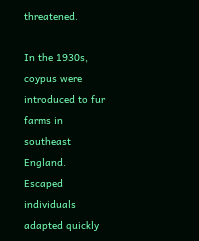threatened.

In the 1930s, coypus were introduced to fur farms in southeast England. Escaped individuals adapted quickly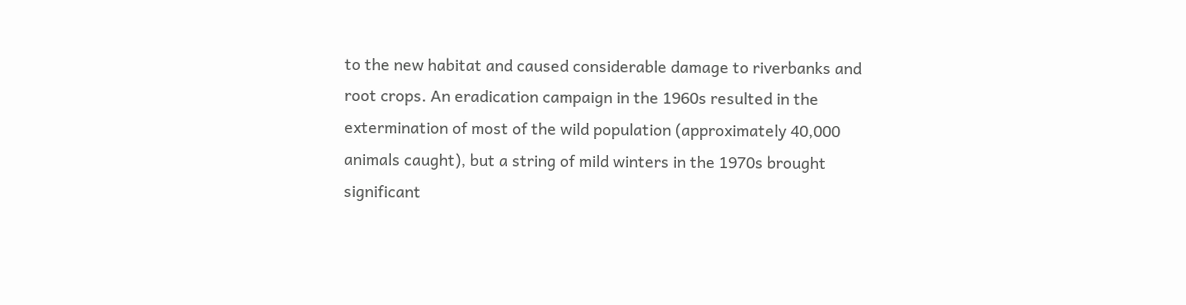to the new habitat and caused considerable damage to riverbanks and root crops. An eradication campaign in the 1960s resulted in the extermination of most of the wild population (approximately 40,000 animals caught), but a string of mild winters in the 1970s brought significant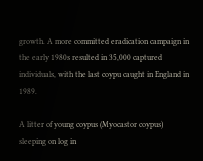growth. A more committed eradication campaign in the early 1980s resulted in 35,000 captured individuals, with the last coypu caught in England in 1989.

A litter of young coypus (Myocastor coypus) sleeping on log in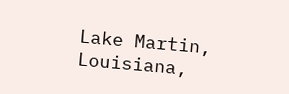Lake Martin, Louisiana,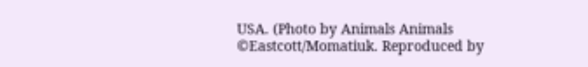USA. (Photo by Animals Animals ©Eastcott/Momatiuk. Reproduced by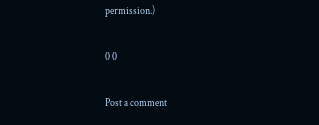permission.)

0 0

Post a comment